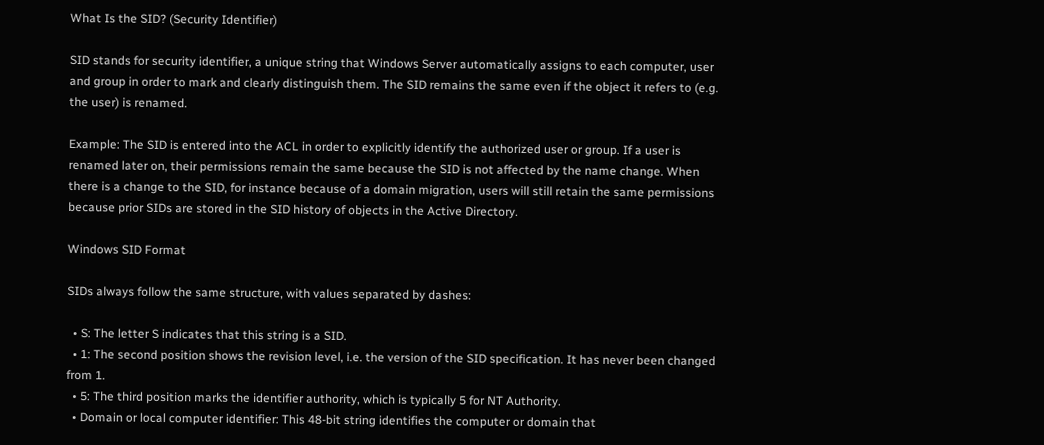What Is the SID? (Security Identifier)

SID stands for security identifier, a unique string that Windows Server automatically assigns to each computer, user and group in order to mark and clearly distinguish them. The SID remains the same even if the object it refers to (e.g. the user) is renamed.

Example: The SID is entered into the ACL in order to explicitly identify the authorized user or group. If a user is renamed later on, their permissions remain the same because the SID is not affected by the name change. When there is a change to the SID, for instance because of a domain migration, users will still retain the same permissions because prior SIDs are stored in the SID history of objects in the Active Directory.

Windows SID Format

SIDs always follow the same structure, with values separated by dashes:

  • S: The letter S indicates that this string is a SID.
  • 1: The second position shows the revision level, i.e. the version of the SID specification. It has never been changed from 1.
  • 5: The third position marks the identifier authority, which is typically 5 for NT Authority.
  • Domain or local computer identifier: This 48-bit string identifies the computer or domain that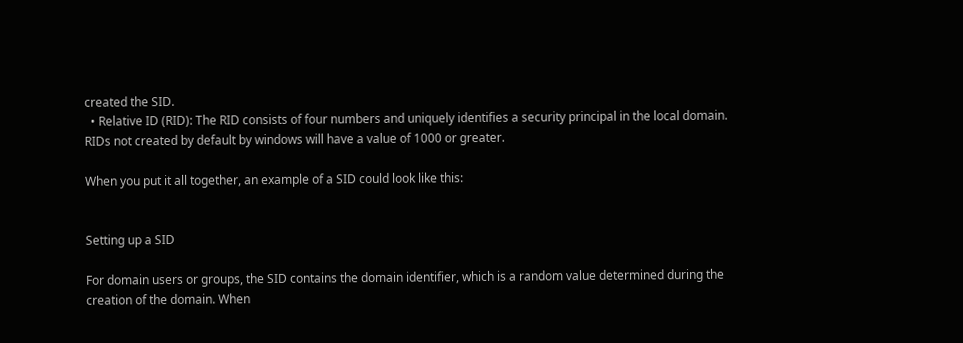created the SID.
  • Relative ID (RID): The RID consists of four numbers and uniquely identifies a security principal in the local domain. RIDs not created by default by windows will have a value of 1000 or greater.

When you put it all together, an example of a SID could look like this:


Setting up a SID

For domain users or groups, the SID contains the domain identifier, which is a random value determined during the creation of the domain. When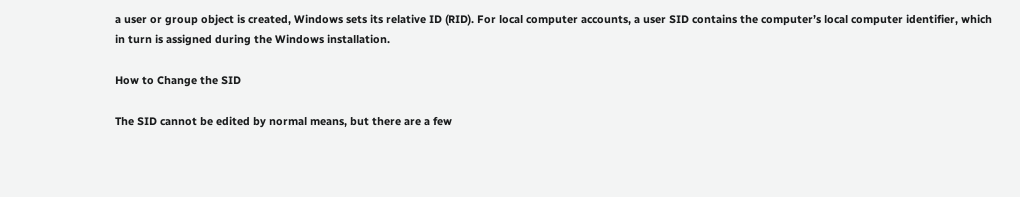a user or group object is created, Windows sets its relative ID (RID). For local computer accounts, a user SID contains the computer’s local computer identifier, which in turn is assigned during the Windows installation.

How to Change the SID

The SID cannot be edited by normal means, but there are a few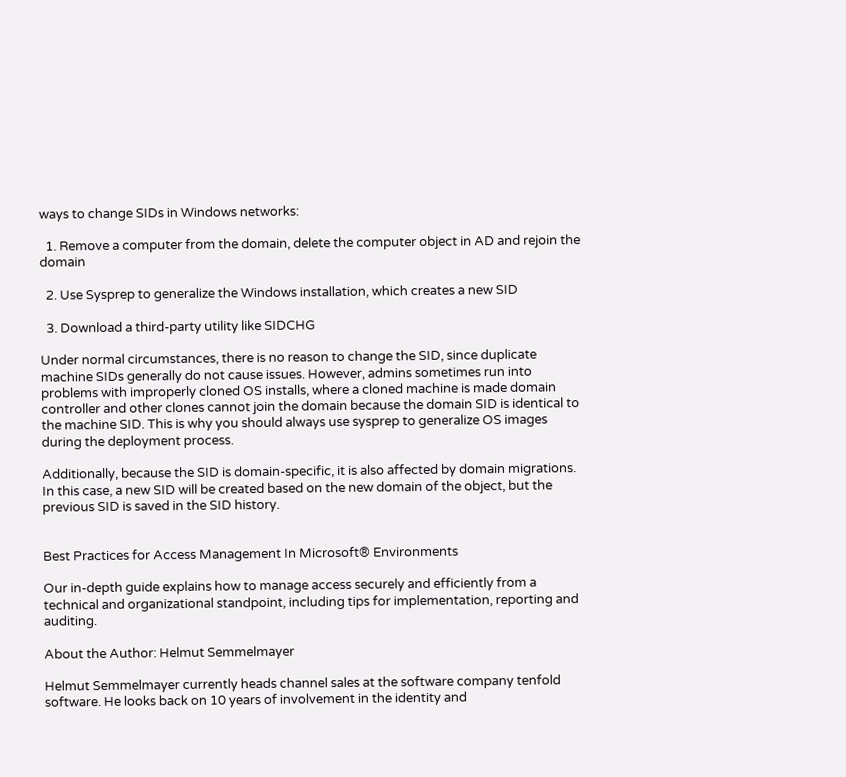ways to change SIDs in Windows networks:

  1. Remove a computer from the domain, delete the computer object in AD and rejoin the domain

  2. Use Sysprep to generalize the Windows installation, which creates a new SID

  3. Download a third-party utility like SIDCHG

Under normal circumstances, there is no reason to change the SID, since duplicate machine SIDs generally do not cause issues. However, admins sometimes run into problems with improperly cloned OS installs, where a cloned machine is made domain controller and other clones cannot join the domain because the domain SID is identical to the machine SID. This is why you should always use sysprep to generalize OS images during the deployment process.

Additionally, because the SID is domain-specific, it is also affected by domain migrations. In this case, a new SID will be created based on the new domain of the object, but the previous SID is saved in the SID history.


Best Practices for Access Management In Microsoft® Environments

Our in-depth guide explains how to manage access securely and efficiently from a technical and organizational standpoint, including tips for implementation, reporting and auditing.

About the Author: Helmut Semmelmayer

Helmut Semmelmayer currently heads channel sales at the software company tenfold software. He looks back on 10 years of involvement in the identity and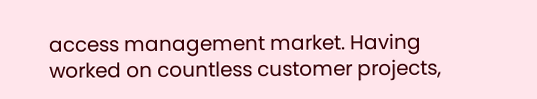access management market. Having worked on countless customer projects,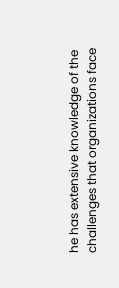he has extensive knowledge of the challenges that organizations face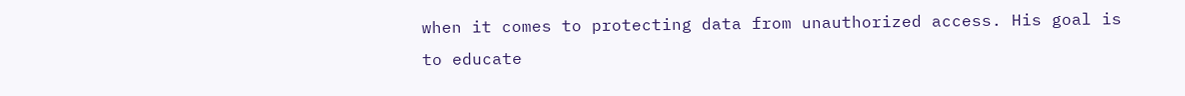when it comes to protecting data from unauthorized access. His goal is to educate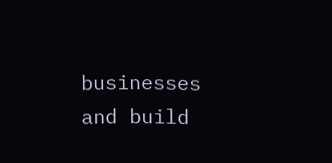businesses and build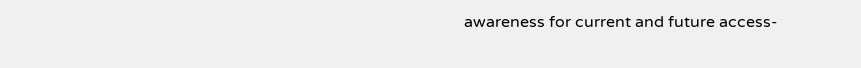awareness for current and future access-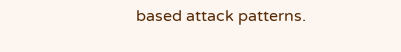based attack patterns.